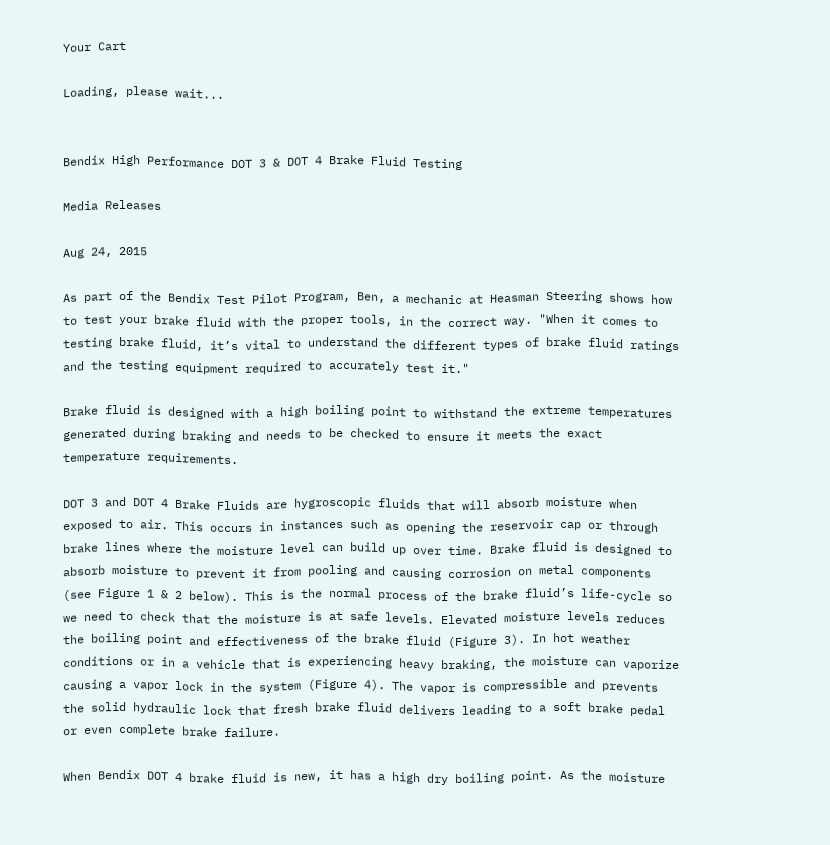Your Cart

Loading, please wait...


Bendix High Performance DOT 3 & DOT 4 Brake Fluid Testing

Media Releases

Aug 24, 2015

As part of the Bendix Test Pilot Program, Ben, a mechanic at Heasman Steering shows how to test your brake fluid with the proper tools, in the correct way. "When it comes to testing brake fluid, it’s vital to understand the different types of brake fluid ratings and the testing equipment required to accurately test it."

Brake fluid is designed with a high boiling point to withstand the extreme temperatures generated during braking and needs to be checked to ensure it meets the exact temperature requirements.

DOT 3 and DOT 4 Brake Fluids are hygroscopic fluids that will absorb moisture when exposed to air. This occurs in instances such as opening the reservoir cap or through brake lines where the moisture level can build up over time. Brake fluid is designed to absorb moisture to prevent it from pooling and causing corrosion on metal components (see Figure 1 & 2 below). This is the normal process of the brake fluid’s life-cycle so we need to check that the moisture is at safe levels. Elevated moisture levels reduces the boiling point and effectiveness of the brake fluid (Figure 3). In hot weather conditions or in a vehicle that is experiencing heavy braking, the moisture can vaporize causing a vapor lock in the system (Figure 4). The vapor is compressible and prevents the solid hydraulic lock that fresh brake fluid delivers leading to a soft brake pedal or even complete brake failure.

When Bendix DOT 4 brake fluid is new, it has a high dry boiling point. As the moisture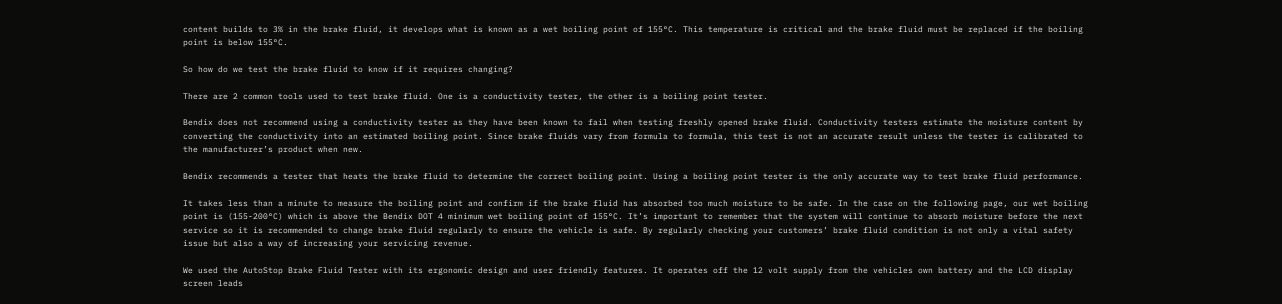content builds to 3% in the brake fluid, it develops what is known as a wet boiling point of 155°C. This temperature is critical and the brake fluid must be replaced if the boiling point is below 155°C.

So how do we test the brake fluid to know if it requires changing?

There are 2 common tools used to test brake fluid. One is a conductivity tester, the other is a boiling point tester.

Bendix does not recommend using a conductivity tester as they have been known to fail when testing freshly opened brake fluid. Conductivity testers estimate the moisture content by converting the conductivity into an estimated boiling point. Since brake fluids vary from formula to formula, this test is not an accurate result unless the tester is calibrated to the manufacturer’s product when new.

Bendix recommends a tester that heats the brake fluid to determine the correct boiling point. Using a boiling point tester is the only accurate way to test brake fluid performance.

It takes less than a minute to measure the boiling point and confirm if the brake fluid has absorbed too much moisture to be safe. In the case on the following page, our wet boiling point is (155-200°C) which is above the Bendix DOT 4 minimum wet boiling point of 155°C. It’s important to remember that the system will continue to absorb moisture before the next service so it is recommended to change brake fluid regularly to ensure the vehicle is safe. By regularly checking your customers’ brake fluid condition is not only a vital safety issue but also a way of increasing your servicing revenue.

We used the AutoStop Brake Fluid Tester with its ergonomic design and user friendly features. It operates off the 12 volt supply from the vehicles own battery and the LCD display screen leads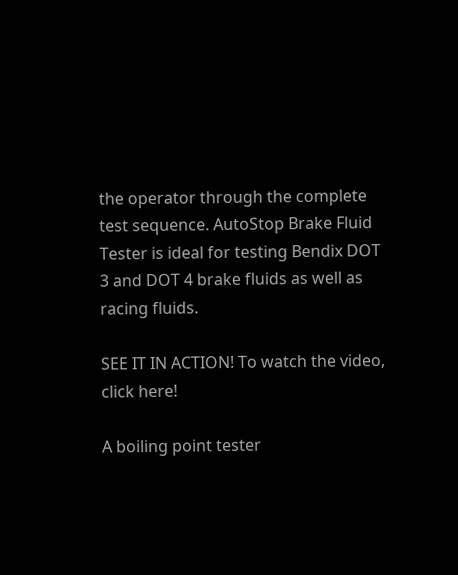the operator through the complete test sequence. AutoStop Brake Fluid Tester is ideal for testing Bendix DOT 3 and DOT 4 brake fluids as well as racing fluids.

SEE IT IN ACTION! To watch the video, click here!

A boiling point tester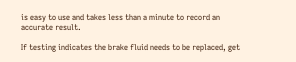is easy to use and takes less than a minute to record an accurate result.

If testing indicates the brake fluid needs to be replaced, get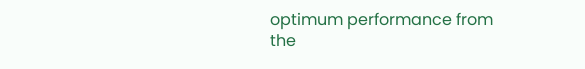optimum performance from the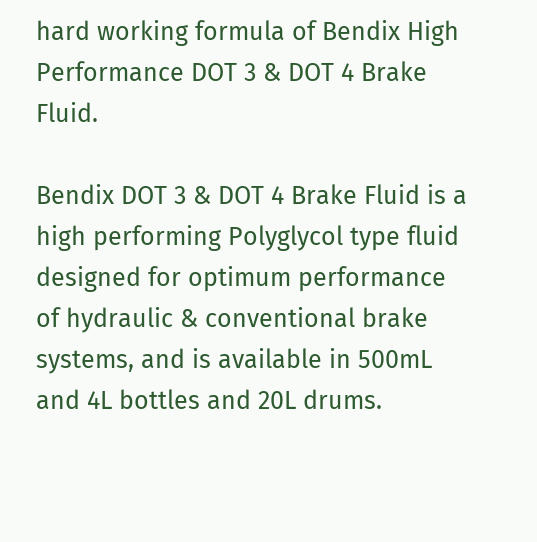hard working formula of Bendix High Performance DOT 3 & DOT 4 Brake Fluid.

Bendix DOT 3 & DOT 4 Brake Fluid is a high performing Polyglycol type fluid designed for optimum performance of hydraulic & conventional brake systems, and is available in 500mL and 4L bottles and 20L drums.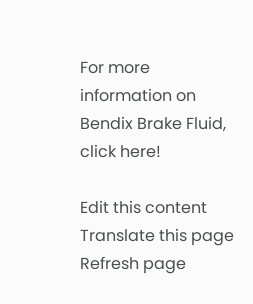For more information on Bendix Brake Fluid, click here!

Edit this content Translate this page Refresh page